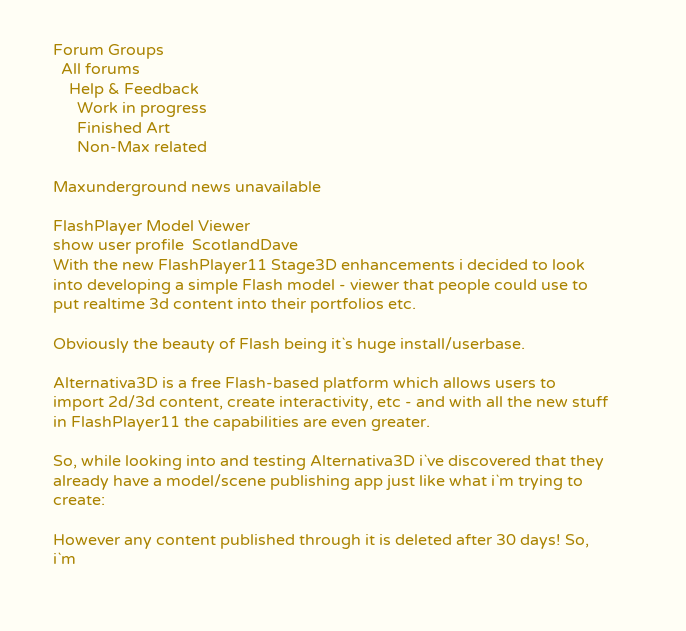Forum Groups
  All forums
    Help & Feedback
      Work in progress
      Finished Art
      Non-Max related

Maxunderground news unavailable

FlashPlayer Model Viewer
show user profile  ScotlandDave
With the new FlashPlayer11 Stage3D enhancements i decided to look into developing a simple Flash model - viewer that people could use to put realtime 3d content into their portfolios etc.

Obviously the beauty of Flash being it`s huge install/userbase.

Alternativa3D is a free Flash-based platform which allows users to import 2d/3d content, create interactivity, etc - and with all the new stuff in FlashPlayer11 the capabilities are even greater.

So, while looking into and testing Alternativa3D i`ve discovered that they already have a model/scene publishing app just like what i`m trying to create:

However any content published through it is deleted after 30 days! So, i`m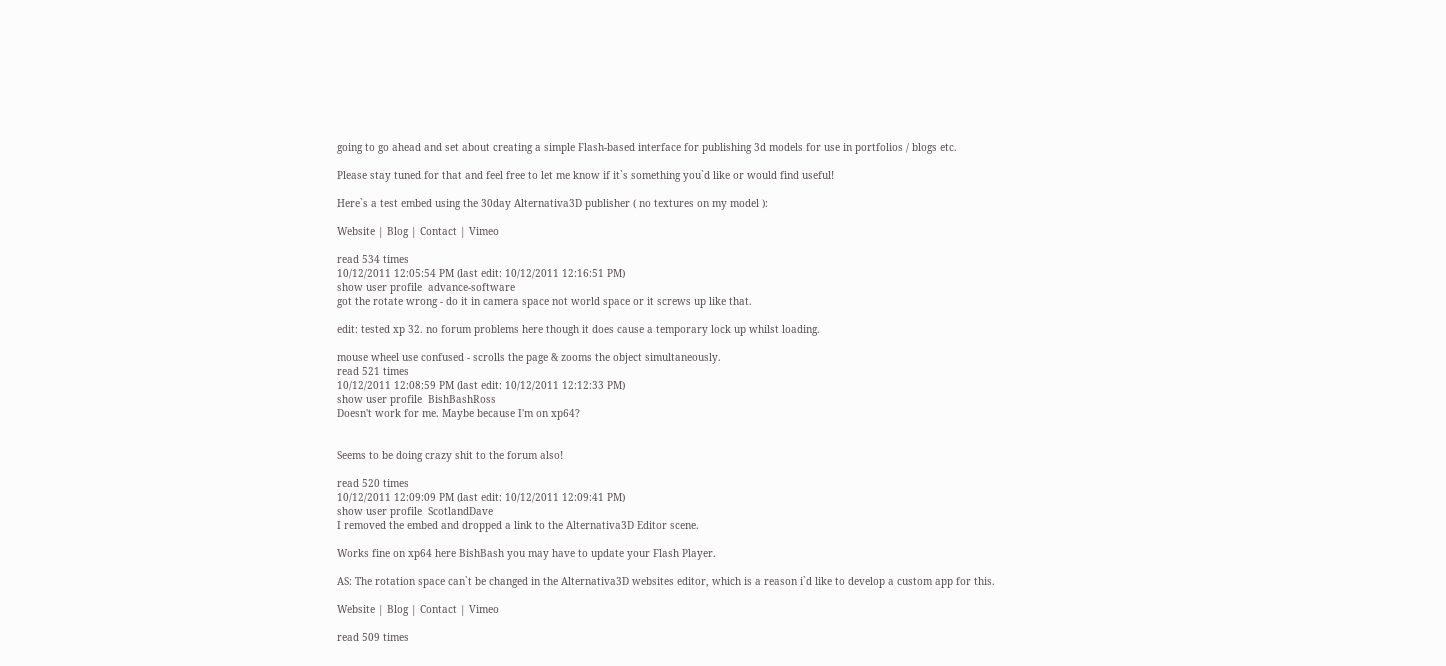going to go ahead and set about creating a simple Flash-based interface for publishing 3d models for use in portfolios / blogs etc.

Please stay tuned for that and feel free to let me know if it`s something you`d like or would find useful!

Here`s a test embed using the 30day Alternativa3D publisher ( no textures on my model ):

Website | Blog | Contact | Vimeo

read 534 times
10/12/2011 12:05:54 PM (last edit: 10/12/2011 12:16:51 PM)
show user profile  advance-software
got the rotate wrong - do it in camera space not world space or it screws up like that.

edit: tested xp 32. no forum problems here though it does cause a temporary lock up whilst loading.

mouse wheel use confused - scrolls the page & zooms the object simultaneously.
read 521 times
10/12/2011 12:08:59 PM (last edit: 10/12/2011 12:12:33 PM)
show user profile  BishBashRoss
Doesn't work for me. Maybe because I'm on xp64?


Seems to be doing crazy shit to the forum also!

read 520 times
10/12/2011 12:09:09 PM (last edit: 10/12/2011 12:09:41 PM)
show user profile  ScotlandDave
I removed the embed and dropped a link to the Alternativa3D Editor scene.

Works fine on xp64 here BishBash you may have to update your Flash Player.

AS: The rotation space can`t be changed in the Alternativa3D websites editor, which is a reason i`d like to develop a custom app for this.

Website | Blog | Contact | Vimeo

read 509 times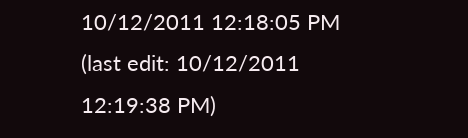10/12/2011 12:18:05 PM (last edit: 10/12/2011 12:19:38 PM)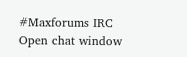#Maxforums IRC
Open chat window